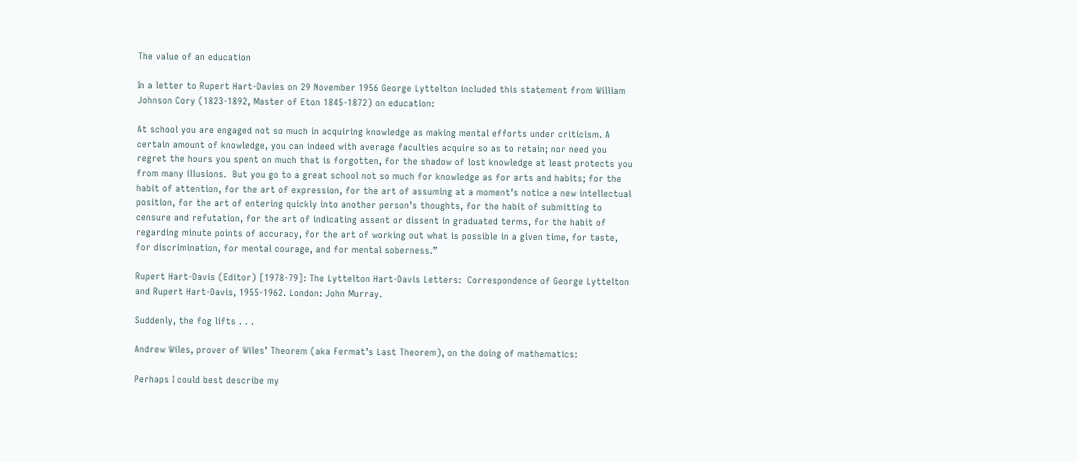The value of an education

In a letter to Rupert Hart-Davies on 29 November 1956 George Lyttelton included this statement from William Johnson Cory (1823-1892, Master of Eton 1845-1872) on education:

At school you are engaged not so much in acquiring knowledge as making mental efforts under criticism. A certain amount of knowledge, you can indeed with average faculties acquire so as to retain; nor need you regret the hours you spent on much that is forgotten, for the shadow of lost knowledge at least protects you from many illusions.  But you go to a great school not so much for knowledge as for arts and habits; for the habit of attention, for the art of expression, for the art of assuming at a moment’s notice a new intellectual position, for the art of entering quickly into another person’s thoughts, for the habit of submitting to censure and refutation, for the art of indicating assent or dissent in graduated terms, for the habit of regarding minute points of accuracy, for the art of working out what is possible in a given time, for taste, for discrimination, for mental courage, and for mental soberness.”

Rupert Hart-Davis (Editor) [1978-79]: The Lyttelton Hart-Davis Letters:  Correspondence of George Lyttelton and Rupert Hart-Davis, 1955-1962. London: John Murray.

Suddenly, the fog lifts . . .

Andrew Wiles, prover of Wiles’ Theorem (aka Fermat’s Last Theorem), on the doing of mathematics:

Perhaps I could best describe my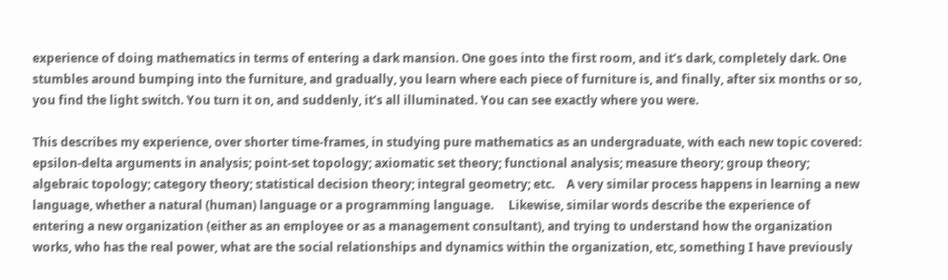experience of doing mathematics in terms of entering a dark mansion. One goes into the first room, and it’s dark, completely dark. One stumbles around bumping into the furniture, and gradually, you learn where each piece of furniture is, and finally, after six months or so, you find the light switch. You turn it on, and suddenly, it’s all illuminated. You can see exactly where you were.

This describes my experience, over shorter time-frames, in studying pure mathematics as an undergraduate, with each new topic covered: epsilon-delta arguments in analysis; point-set topology; axiomatic set theory; functional analysis; measure theory; group theory; algebraic topology; category theory; statistical decision theory; integral geometry; etc.    A very similar process happens in learning a new language, whether a natural (human) language or a programming language.     Likewise, similar words describe the experience of entering a new organization (either as an employee or as a management consultant), and trying to understand how the organization works, who has the real power, what are the social relationships and dynamics within the organization, etc, something I have previously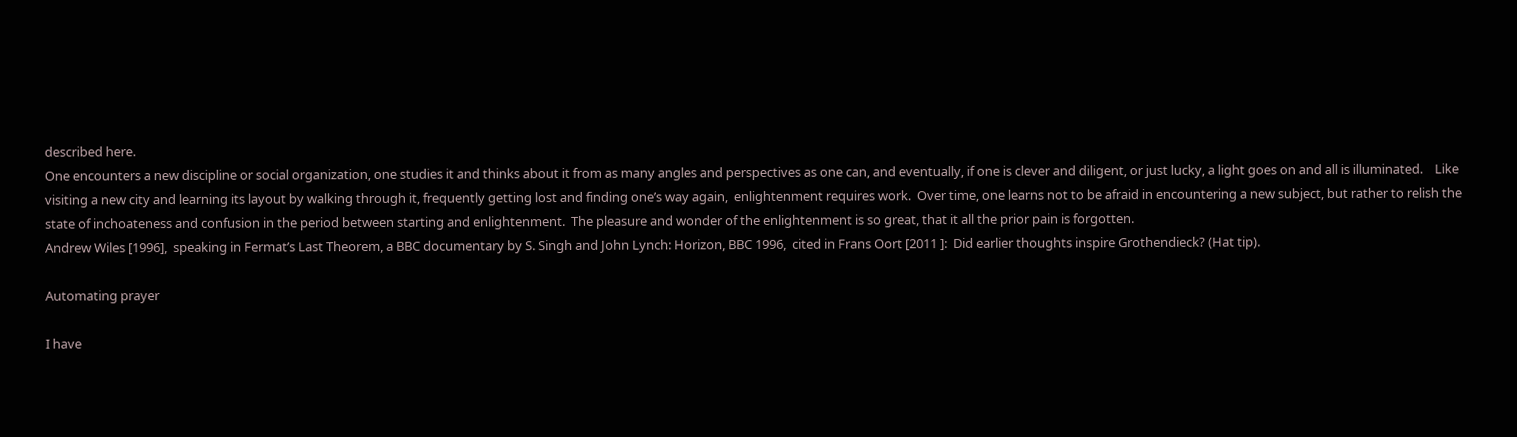described here.
One encounters a new discipline or social organization, one studies it and thinks about it from as many angles and perspectives as one can, and eventually, if one is clever and diligent, or just lucky, a light goes on and all is illuminated.    Like visiting a new city and learning its layout by walking through it, frequently getting lost and finding one’s way again,  enlightenment requires work.  Over time, one learns not to be afraid in encountering a new subject, but rather to relish the state of inchoateness and confusion in the period between starting and enlightenment.  The pleasure and wonder of the enlightenment is so great, that it all the prior pain is forgotten.
Andrew Wiles [1996],  speaking in Fermat’s Last Theorem, a BBC documentary by S. Singh and John Lynch: Horizon, BBC 1996,  cited in Frans Oort [2011 ]:  Did earlier thoughts inspire Grothendieck? (Hat tip).

Automating prayer

I have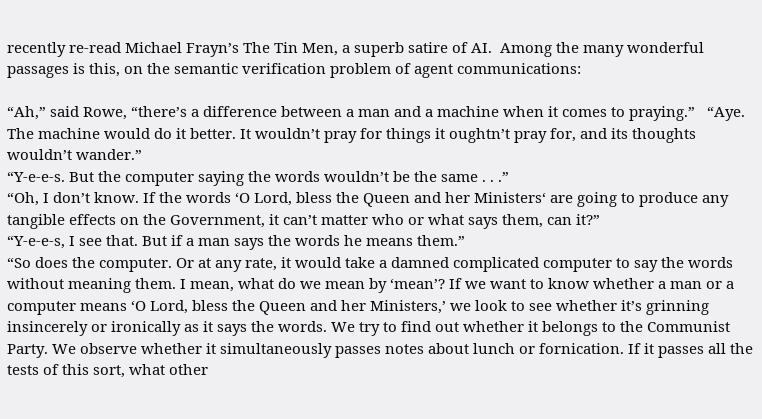recently re-read Michael Frayn’s The Tin Men, a superb satire of AI.  Among the many wonderful passages is this, on the semantic verification problem of agent communications:

“Ah,” said Rowe, “there’s a difference between a man and a machine when it comes to praying.”   “Aye. The machine would do it better. It wouldn’t pray for things it oughtn’t pray for, and its thoughts wouldn’t wander.”
“Y-e-e-s. But the computer saying the words wouldn’t be the same . . .”
“Oh, I don’t know. If the words ‘O Lord, bless the Queen and her Ministers‘ are going to produce any tangible effects on the Government, it can’t matter who or what says them, can it?”
“Y-e-e-s, I see that. But if a man says the words he means them.”
“So does the computer. Or at any rate, it would take a damned complicated computer to say the words without meaning them. I mean, what do we mean by ‘mean’? If we want to know whether a man or a computer means ‘O Lord, bless the Queen and her Ministers,’ we look to see whether it’s grinning insincerely or ironically as it says the words. We try to find out whether it belongs to the Communist Party. We observe whether it simultaneously passes notes about lunch or fornication. If it passes all the tests of this sort, what other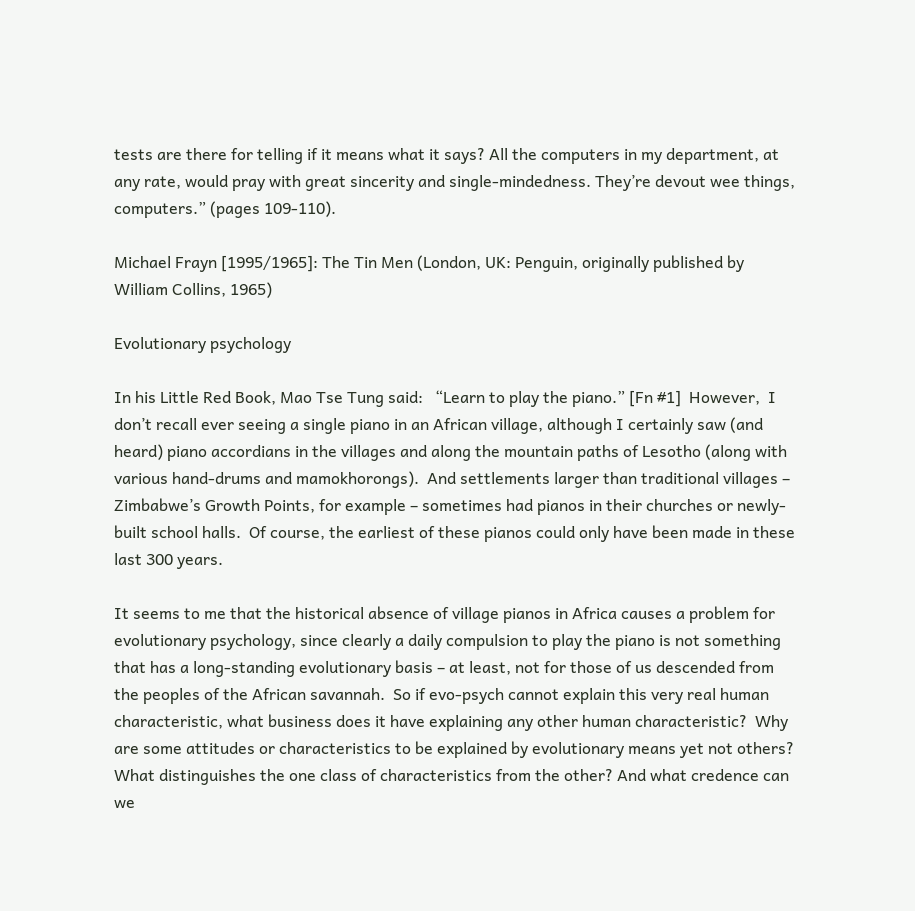tests are there for telling if it means what it says? All the computers in my department, at any rate, would pray with great sincerity and single-mindedness. They’re devout wee things, computers.” (pages 109-110).

Michael Frayn [1995/1965]: The Tin Men (London, UK: Penguin, originally published by William Collins, 1965)

Evolutionary psychology

In his Little Red Book, Mao Tse Tung said:   “Learn to play the piano.” [Fn #1]  However,  I don’t recall ever seeing a single piano in an African village, although I certainly saw (and heard) piano accordians in the villages and along the mountain paths of Lesotho (along with various hand-drums and mamokhorongs).  And settlements larger than traditional villages – Zimbabwe’s Growth Points, for example – sometimes had pianos in their churches or newly-built school halls.  Of course, the earliest of these pianos could only have been made in these last 300 years.

It seems to me that the historical absence of village pianos in Africa causes a problem for evolutionary psychology, since clearly a daily compulsion to play the piano is not something that has a long-standing evolutionary basis – at least, not for those of us descended from the peoples of the African savannah.  So if evo-psych cannot explain this very real human characteristic, what business does it have explaining any other human characteristic?  Why are some attitudes or characteristics to be explained by evolutionary means yet not others?  What distinguishes the one class of characteristics from the other? And what credence can we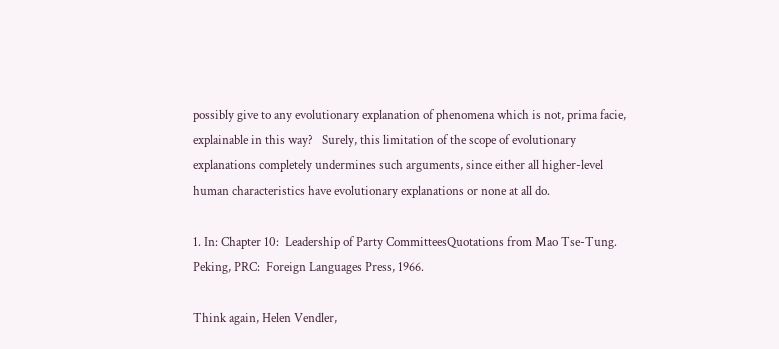possibly give to any evolutionary explanation of phenomena which is not, prima facie, explainable in this way?   Surely, this limitation of the scope of evolutionary explanations completely undermines such arguments, since either all higher-level human characteristics have evolutionary explanations or none at all do.

1. In: Chapter 10:  Leadership of Party CommitteesQuotations from Mao Tse-Tung.  Peking, PRC:  Foreign Languages Press, 1966.

Think again, Helen Vendler,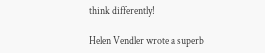think differently!

Helen Vendler wrote a superb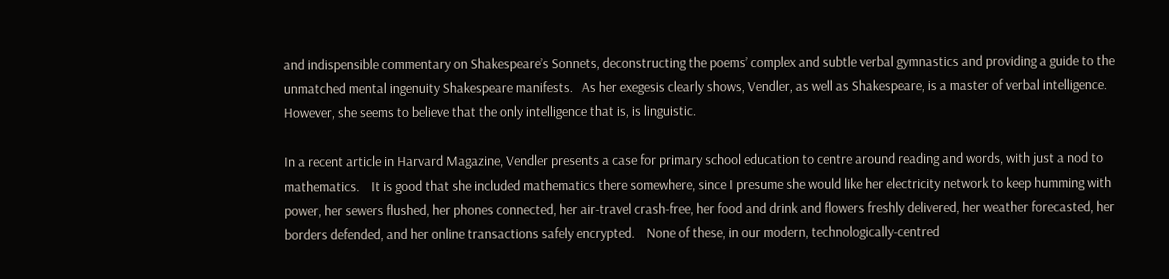and indispensible commentary on Shakespeare’s Sonnets, deconstructing the poems’ complex and subtle verbal gymnastics and providing a guide to the unmatched mental ingenuity Shakespeare manifests.   As her exegesis clearly shows, Vendler, as well as Shakespeare, is a master of verbal intelligence.   However, she seems to believe that the only intelligence that is, is linguistic.

In a recent article in Harvard Magazine, Vendler presents a case for primary school education to centre around reading and words, with just a nod to mathematics.    It is good that she included mathematics there somewhere, since I presume she would like her electricity network to keep humming with power, her sewers flushed, her phones connected, her air-travel crash-free, her food and drink and flowers freshly delivered, her weather forecasted, her borders defended, and her online transactions safely encrypted.    None of these, in our modern, technologically-centred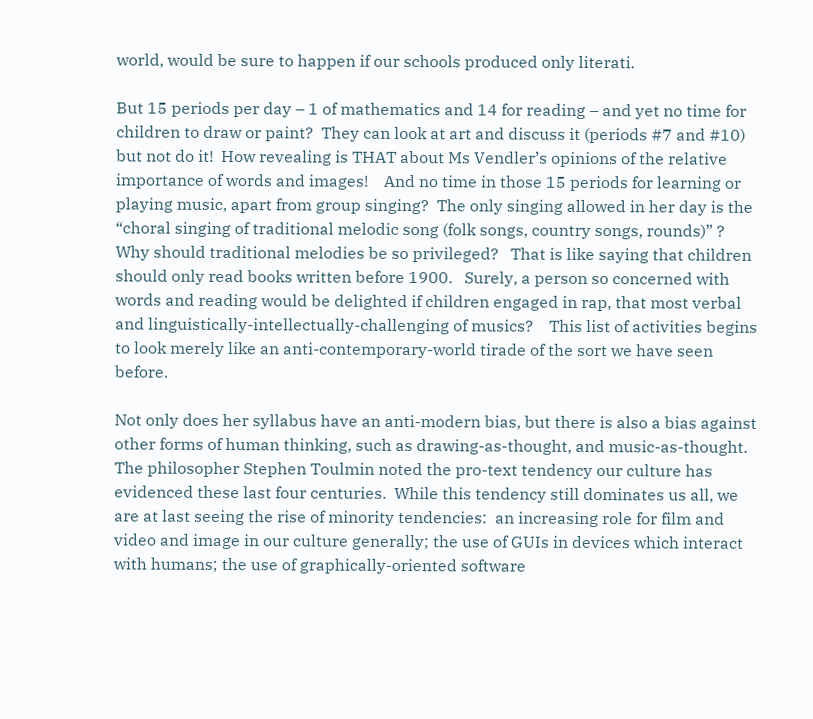world, would be sure to happen if our schools produced only literati.

But 15 periods per day – 1 of mathematics and 14 for reading – and yet no time for children to draw or paint?  They can look at art and discuss it (periods #7 and #10) but not do it!  How revealing is THAT about Ms Vendler’s opinions of the relative importance of words and images!    And no time in those 15 periods for learning or playing music, apart from group singing?  The only singing allowed in her day is the “choral singing of traditional melodic song (folk songs, country songs, rounds)” ?  Why should traditional melodies be so privileged?   That is like saying that children should only read books written before 1900.   Surely, a person so concerned with words and reading would be delighted if children engaged in rap, that most verbal and linguistically-intellectually-challenging of musics?    This list of activities begins to look merely like an anti-contemporary-world tirade of the sort we have seen before.

Not only does her syllabus have an anti-modern bias, but there is also a bias against other forms of human thinking, such as drawing-as-thought, and music-as-thought.   The philosopher Stephen Toulmin noted the pro-text tendency our culture has evidenced these last four centuries.  While this tendency still dominates us all, we are at last seeing the rise of minority tendencies:  an increasing role for film and video and image in our culture generally; the use of GUIs in devices which interact with humans; the use of graphically-oriented software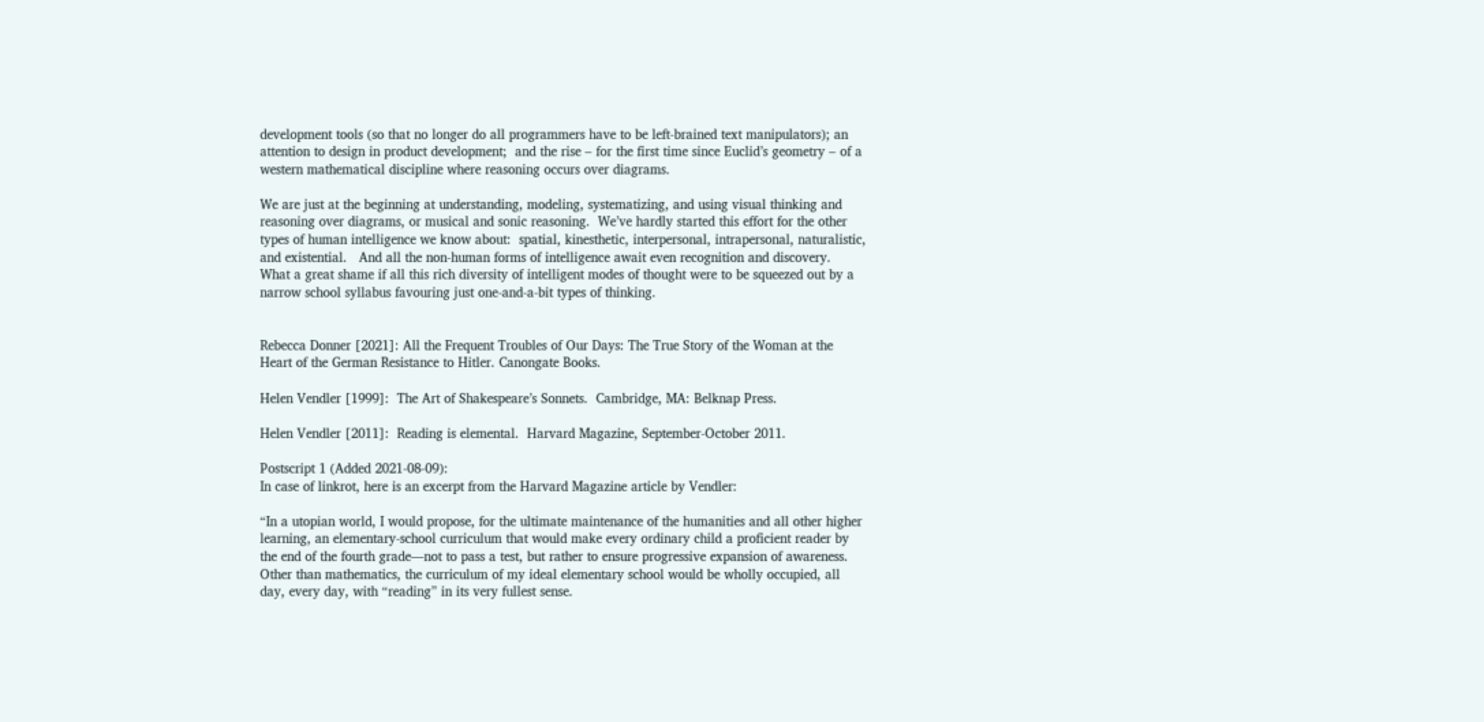development tools (so that no longer do all programmers have to be left-brained text manipulators); an attention to design in product development;  and the rise – for the first time since Euclid’s geometry – of a western mathematical discipline where reasoning occurs over diagrams.

We are just at the beginning at understanding, modeling, systematizing, and using visual thinking and reasoning over diagrams, or musical and sonic reasoning.  We’ve hardly started this effort for the other types of human intelligence we know about:  spatial, kinesthetic, interpersonal, intrapersonal, naturalistic, and existential.   And all the non-human forms of intelligence await even recognition and discovery.   What a great shame if all this rich diversity of intelligent modes of thought were to be squeezed out by a narrow school syllabus favouring just one-and-a-bit types of thinking.


Rebecca Donner [2021]: All the Frequent Troubles of Our Days: The True Story of the Woman at the Heart of the German Resistance to Hitler. Canongate Books.

Helen Vendler [1999]:  The Art of Shakespeare’s Sonnets.  Cambridge, MA: Belknap Press.

Helen Vendler [2011]:  Reading is elemental.  Harvard Magazine, September-October 2011.

Postscript 1 (Added 2021-08-09):
In case of linkrot, here is an excerpt from the Harvard Magazine article by Vendler:

“In a utopian world, I would propose, for the ultimate maintenance of the humanities and all other higher learning, an elementary-school curriculum that would make every ordinary child a proficient reader by the end of the fourth grade—not to pass a test, but rather to ensure progressive expansion of awareness. Other than mathematics, the curriculum of my ideal elementary school would be wholly occupied, all day, every day, with “reading” in its very fullest sense.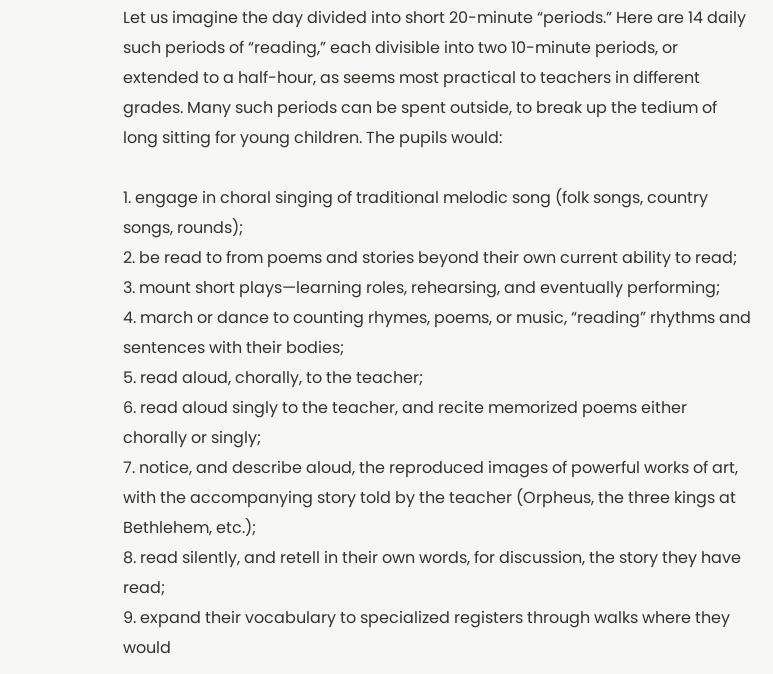Let us imagine the day divided into short 20-minute “periods.” Here are 14 daily such periods of “reading,” each divisible into two 10-minute periods, or extended to a half-hour, as seems most practical to teachers in different grades. Many such periods can be spent outside, to break up the tedium of long sitting for young children. The pupils would:

1. engage in choral singing of traditional melodic song (folk songs, country songs, rounds);
2. be read to from poems and stories beyond their own current ability to read;
3. mount short plays—learning roles, rehearsing, and eventually performing;
4. march or dance to counting rhymes, poems, or music, “reading” rhythms and sentences with their bodies;
5. read aloud, chorally, to the teacher;
6. read aloud singly to the teacher, and recite memorized poems either chorally or singly;
7. notice, and describe aloud, the reproduced images of powerful works of art, with the accompanying story told by the teacher (Orpheus, the three kings at Bethlehem, etc.);
8. read silently, and retell in their own words, for discussion, the story they have read;
9. expand their vocabulary to specialized registers through walks where they would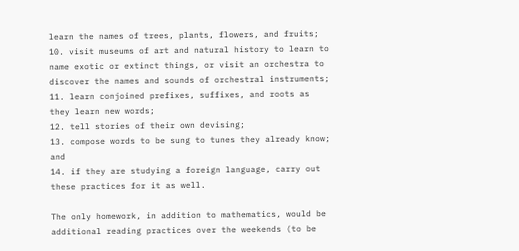learn the names of trees, plants, flowers, and fruits;
10. visit museums of art and natural history to learn to name exotic or extinct things, or visit an orchestra to discover the names and sounds of orchestral instruments;
11. learn conjoined prefixes, suffixes, and roots as they learn new words;
12. tell stories of their own devising;
13. compose words to be sung to tunes they already know; and
14. if they are studying a foreign language, carry out these practices for it as well.

The only homework, in addition to mathematics, would be additional reading practices over the weekends (to be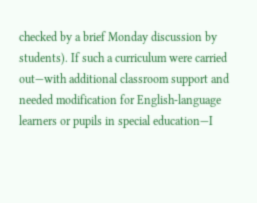checked by a brief Monday discussion by students). If such a curriculum were carried out—with additional classroom support and needed modification for English-language learners or pupils in special education—I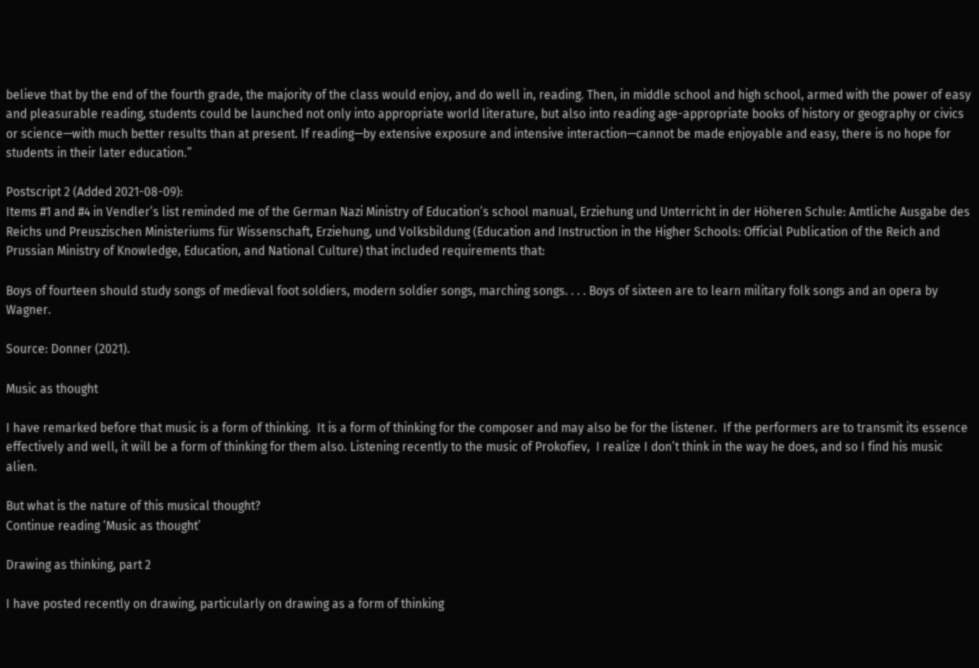believe that by the end of the fourth grade, the majority of the class would enjoy, and do well in, reading. Then, in middle school and high school, armed with the power of easy and pleasurable reading, students could be launched not only into appropriate world literature, but also into reading age-appropriate books of history or geography or civics or science—with much better results than at present. If reading—by extensive exposure and intensive interaction—cannot be made enjoyable and easy, there is no hope for students in their later education.”

Postscript 2 (Added 2021-08-09):
Items #1 and #4 in Vendler’s list reminded me of the German Nazi Ministry of Education’s school manual, Erziehung und Unterricht in der Höheren Schule: Amtliche Ausgabe des Reichs und Preuszischen Ministeriums für Wissenschaft, Erziehung, und Volksbildung (Education and Instruction in the Higher Schools: Official Publication of the Reich and Prussian Ministry of Knowledge, Education, and National Culture) that included requirements that:

Boys of fourteen should study songs of medieval foot soldiers, modern soldier songs, marching songs. . . . Boys of sixteen are to learn military folk songs and an opera by Wagner.

Source: Donner (2021).

Music as thought

I have remarked before that music is a form of thinking.  It is a form of thinking for the composer and may also be for the listener.  If the performers are to transmit its essence effectively and well, it will be a form of thinking for them also. Listening recently to the music of Prokofiev,  I realize I don’t think in the way he does, and so I find his music alien.

But what is the nature of this musical thought?
Continue reading ‘Music as thought’

Drawing as thinking, part 2

I have posted recently on drawing, particularly on drawing as a form of thinking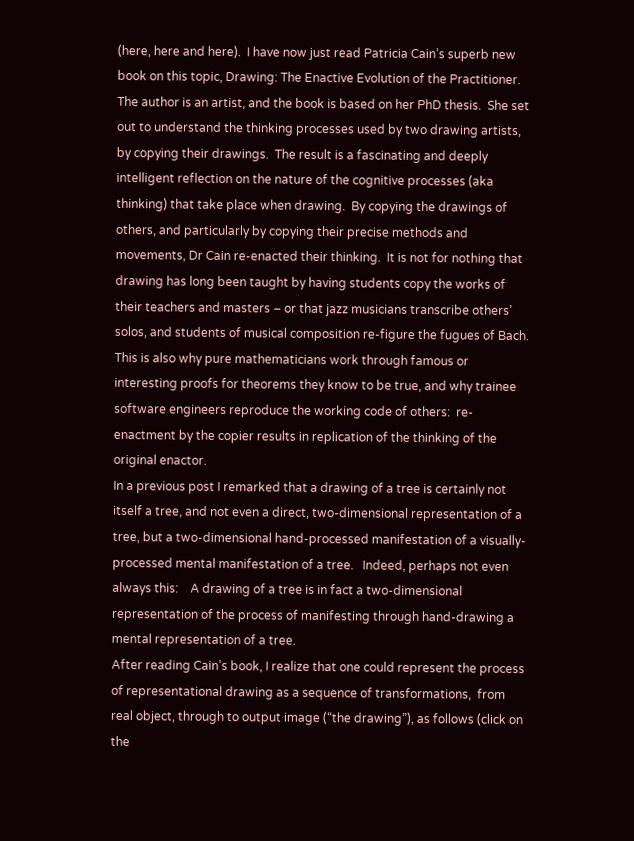(here, here and here).  I have now just read Patricia Cain’s superb new book on this topic, Drawing: The Enactive Evolution of the Practitioner. The author is an artist, and the book is based on her PhD thesis.  She set out to understand the thinking processes used by two drawing artists, by copying their drawings.  The result is a fascinating and deeply intelligent reflection on the nature of the cognitive processes (aka thinking) that take place when drawing.  By copying the drawings of others, and particularly by copying their precise methods and movements, Dr Cain re-enacted their thinking.  It is not for nothing that drawing has long been taught by having students copy the works of their teachers and masters – or that jazz musicians transcribe others’ solos, and students of musical composition re-figure the fugues of Bach.   This is also why pure mathematicians work through famous or interesting proofs for theorems they know to be true, and why trainee software engineers reproduce the working code of others:  re-enactment by the copier results in replication of the thinking of the original enactor.
In a previous post I remarked that a drawing of a tree is certainly not itself a tree, and not even a direct, two-dimensional representation of a tree, but a two-dimensional hand-processed manifestation of a visually-processed mental manifestation of a tree.   Indeed, perhaps not even always this:    A drawing of a tree is in fact a two-dimensional representation of the process of manifesting through hand-drawing a mental representation of a tree.
After reading Cain’s book, I realize that one could represent the process of representational drawing as a sequence of transformations,  from real object, through to output image (“the drawing”), as follows (click on the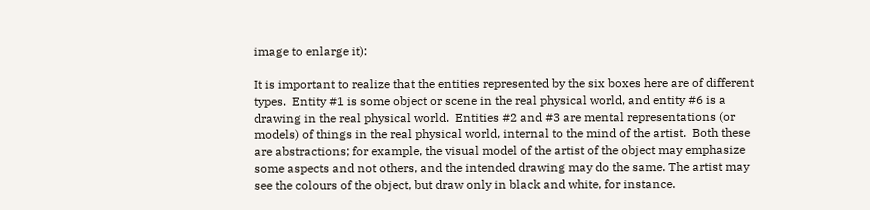image to enlarge it):

It is important to realize that the entities represented by the six boxes here are of different types.  Entity #1 is some object or scene in the real physical world, and entity #6 is a drawing in the real physical world.  Entities #2 and #3 are mental representations (or models) of things in the real physical world, internal to the mind of the artist.  Both these are abstractions; for example, the visual model of the artist of the object may emphasize some aspects and not others, and the intended drawing may do the same. The artist may see the colours of the object, but draw only in black and white, for instance.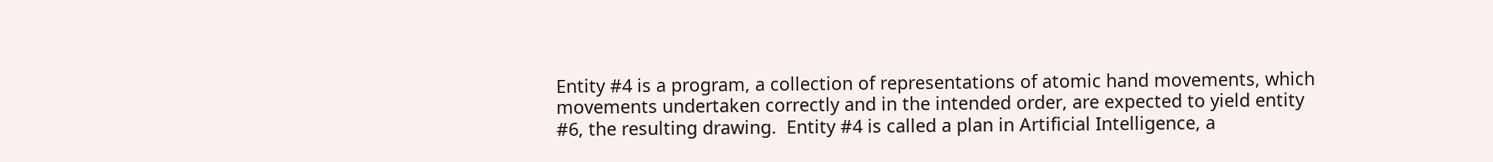Entity #4 is a program, a collection of representations of atomic hand movements, which movements undertaken correctly and in the intended order, are expected to yield entity #6, the resulting drawing.  Entity #4 is called a plan in Artificial Intelligence, a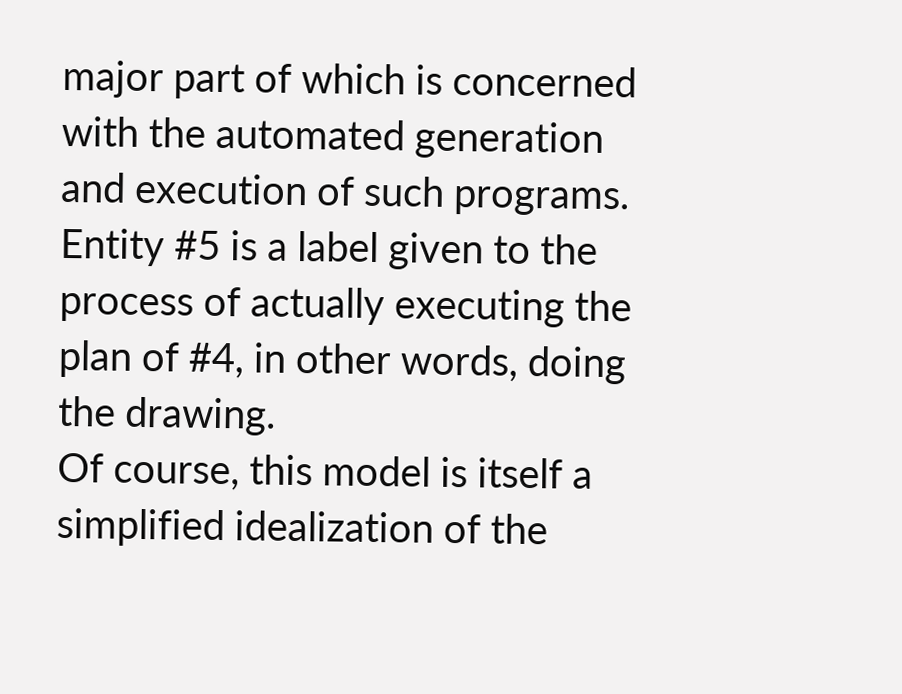major part of which is concerned with the automated generation and execution of such programs.  Entity #5 is a label given to the process of actually executing the plan of #4, in other words, doing the drawing.
Of course, this model is itself a simplified idealization of the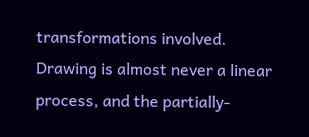transformations involved.  Drawing is almost never a linear process, and the partially-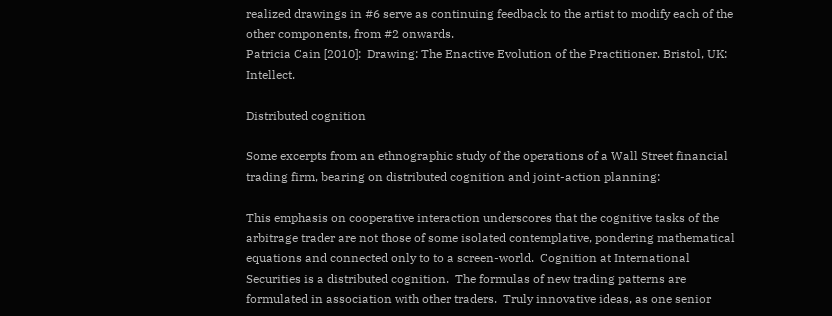realized drawings in #6 serve as continuing feedback to the artist to modify each of the other components, from #2 onwards.
Patricia Cain [2010]:  Drawing: The Enactive Evolution of the Practitioner. Bristol, UK: Intellect.

Distributed cognition

Some excerpts from an ethnographic study of the operations of a Wall Street financial trading firm, bearing on distributed cognition and joint-action planning:

This emphasis on cooperative interaction underscores that the cognitive tasks of the arbitrage trader are not those of some isolated contemplative, pondering mathematical equations and connected only to to a screen-world.  Cognition at International Securities is a distributed cognition.  The formulas of new trading patterns are formulated in association with other traders.  Truly innovative ideas, as one senior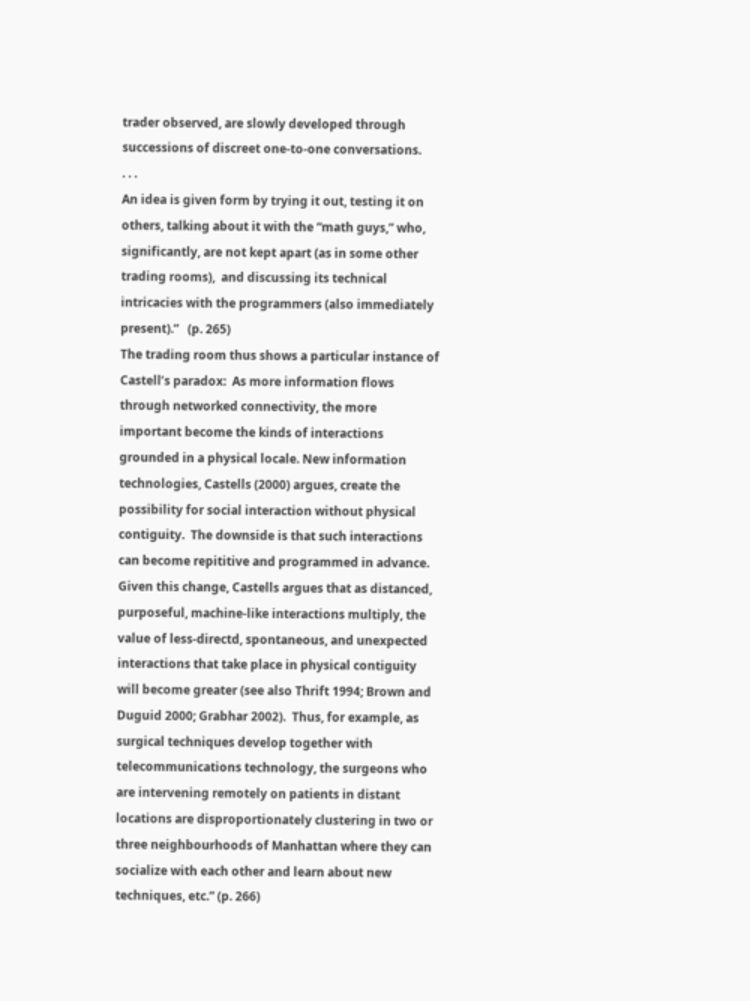trader observed, are slowly developed through successions of discreet one-to-one conversations.
. . .
An idea is given form by trying it out, testing it on others, talking about it with the “math guys,” who, significantly, are not kept apart (as in some other trading rooms),  and discussing its technical intricacies with the programmers (also immediately present).”   (p. 265)
The trading room thus shows a particular instance of Castell’s paradox:  As more information flows through networked connectivity, the more important become the kinds of interactions grounded in a physical locale. New information technologies, Castells (2000) argues, create the possibility for social interaction without physical contiguity.  The downside is that such interactions can become repititive and programmed in advance.  Given this change, Castells argues that as distanced, purposeful, machine-like interactions multiply, the value of less-directd, spontaneous, and unexpected interactions that take place in physical contiguity will become greater (see also Thrift 1994; Brown and Duguid 2000; Grabhar 2002).  Thus, for example, as surgical techniques develop together with telecommunications technology, the surgeons who are intervening remotely on patients in distant locations are disproportionately clustering in two or three neighbourhoods of Manhattan where they can socialize with each other and learn about new techniques, etc.” (p. 266)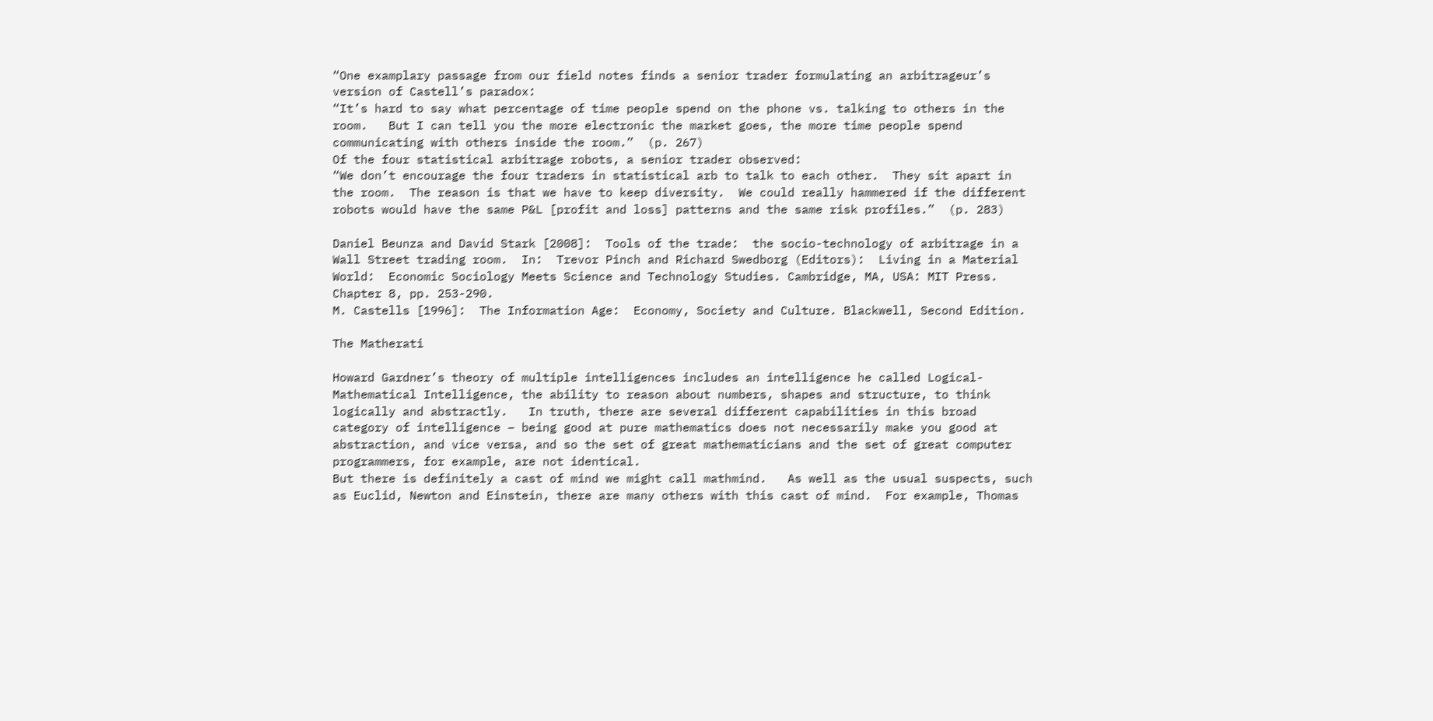“One examplary passage from our field notes finds a senior trader formulating an arbitrageur’s version of Castell’s paradox:
“It’s hard to say what percentage of time people spend on the phone vs. talking to others in the room.   But I can tell you the more electronic the market goes, the more time people spend communicating with others inside the room.”  (p. 267)
Of the four statistical arbitrage robots, a senior trader observed:
“We don’t encourage the four traders in statistical arb to talk to each other.  They sit apart in the room.  The reason is that we have to keep diversity.  We could really hammered if the different robots would have the same P&L [profit and loss] patterns and the same risk profiles.”  (p. 283)

Daniel Beunza and David Stark [2008]:  Tools of the trade:  the socio-technology of arbitrage in a Wall Street trading room.  In:  Trevor Pinch and Richard Swedborg (Editors):  Living in a Material World:  Economic Sociology Meets Science and Technology Studies. Cambridge, MA, USA: MIT Press.  Chapter 8, pp. 253-290.
M. Castells [1996]:  The Information Age:  Economy, Society and Culture. Blackwell, Second Edition.

The Matherati

Howard Gardner’s theory of multiple intelligences includes an intelligence he called Logical-Mathematical Intelligence, the ability to reason about numbers, shapes and structure, to think logically and abstractly.   In truth, there are several different capabilities in this broad category of intelligence – being good at pure mathematics does not necessarily make you good at abstraction, and vice versa, and so the set of great mathematicians and the set of great computer programmers, for example, are not identical.
But there is definitely a cast of mind we might call mathmind.   As well as the usual suspects, such as Euclid, Newton and Einstein, there are many others with this cast of mind.  For example, Thomas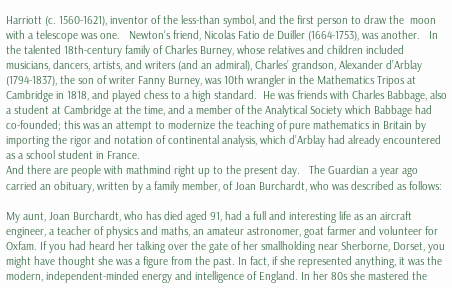Harriott (c. 1560-1621), inventor of the less-than symbol, and the first person to draw the  moon with a telescope was one.   Newton’s friend, Nicolas Fatio de Duiller (1664-1753), was another.   In the talented 18th-century family of Charles Burney, whose relatives and children included musicians, dancers, artists, and writers (and an admiral), Charles’ grandson, Alexander d’Arblay (1794-1837), the son of writer Fanny Burney, was 10th wrangler in the Mathematics Tripos at Cambridge in 1818, and played chess to a high standard.  He was friends with Charles Babbage, also a student at Cambridge at the time, and a member of the Analytical Society which Babbage had co-founded; this was an attempt to modernize the teaching of pure mathematics in Britain by importing the rigor and notation of continental analysis, which d’Arblay had already encountered as a school student in France.
And there are people with mathmind right up to the present day.   The Guardian a year ago carried an obituary, written by a family member, of Joan Burchardt, who was described as follows:

My aunt, Joan Burchardt, who has died aged 91, had a full and interesting life as an aircraft engineer, a teacher of physics and maths, an amateur astronomer, goat farmer and volunteer for Oxfam. If you had heard her talking over the gate of her smallholding near Sherborne, Dorset, you might have thought she was a figure from the past. In fact, if she represented anything, it was the modern, independent-minded energy and intelligence of England. In her 80s she mastered the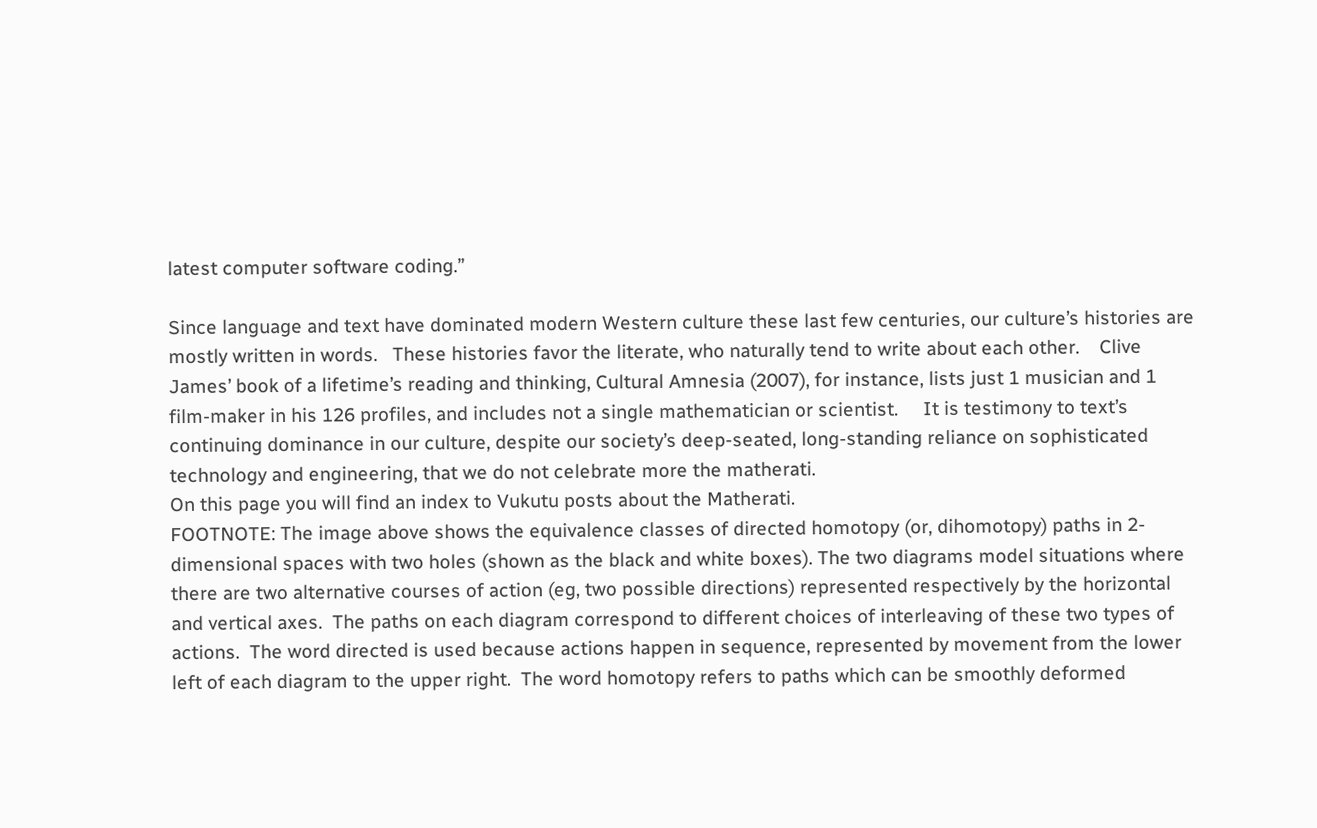latest computer software coding.”

Since language and text have dominated modern Western culture these last few centuries, our culture’s histories are mostly written in words.   These histories favor the literate, who naturally tend to write about each other.    Clive James’ book of a lifetime’s reading and thinking, Cultural Amnesia (2007), for instance, lists just 1 musician and 1 film-maker in his 126 profiles, and includes not a single mathematician or scientist.     It is testimony to text’s continuing dominance in our culture, despite our society’s deep-seated, long-standing reliance on sophisticated technology and engineering, that we do not celebrate more the matherati.
On this page you will find an index to Vukutu posts about the Matherati.
FOOTNOTE: The image above shows the equivalence classes of directed homotopy (or, dihomotopy) paths in 2-dimensional spaces with two holes (shown as the black and white boxes). The two diagrams model situations where there are two alternative courses of action (eg, two possible directions) represented respectively by the horizontal and vertical axes.  The paths on each diagram correspond to different choices of interleaving of these two types of actions.  The word directed is used because actions happen in sequence, represented by movement from the lower left of each diagram to the upper right.  The word homotopy refers to paths which can be smoothly deformed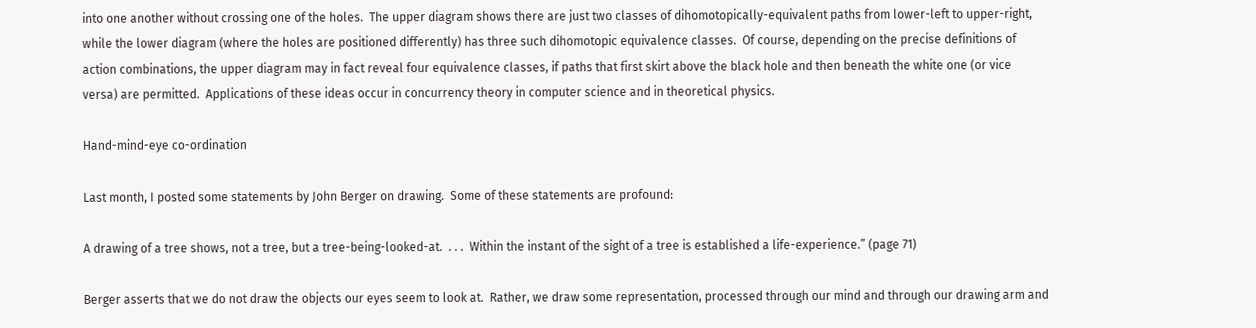into one another without crossing one of the holes.  The upper diagram shows there are just two classes of dihomotopically-equivalent paths from lower-left to upper-right, while the lower diagram (where the holes are positioned differently) has three such dihomotopic equivalence classes.  Of course, depending on the precise definitions of action combinations, the upper diagram may in fact reveal four equivalence classes, if paths that first skirt above the black hole and then beneath the white one (or vice versa) are permitted.  Applications of these ideas occur in concurrency theory in computer science and in theoretical physics.

Hand-mind-eye co-ordination

Last month, I posted some statements by John Berger on drawing.  Some of these statements are profound:

A drawing of a tree shows, not a tree, but a tree-being-looked-at.  . . .  Within the instant of the sight of a tree is established a life-experience.” (page 71)

Berger asserts that we do not draw the objects our eyes seem to look at.  Rather, we draw some representation, processed through our mind and through our drawing arm and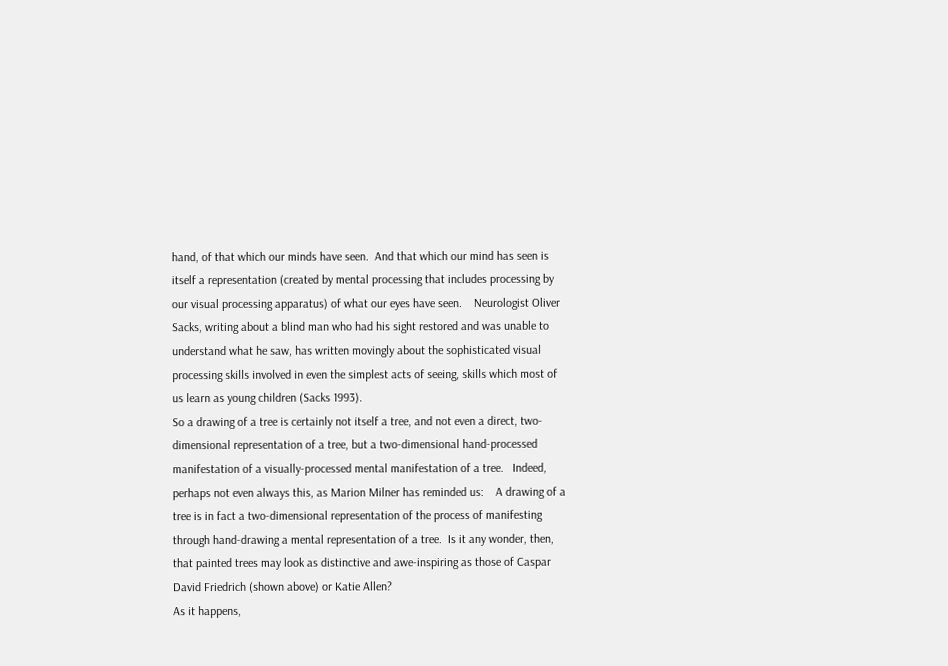hand, of that which our minds have seen.  And that which our mind has seen is itself a representation (created by mental processing that includes processing by our visual processing apparatus) of what our eyes have seen.    Neurologist Oliver  Sacks, writing about a blind man who had his sight restored and was unable to understand what he saw, has written movingly about the sophisticated visual processing skills involved in even the simplest acts of seeing, skills which most of us learn as young children (Sacks 1993).
So a drawing of a tree is certainly not itself a tree, and not even a direct, two-dimensional representation of a tree, but a two-dimensional hand-processed manifestation of a visually-processed mental manifestation of a tree.   Indeed, perhaps not even always this, as Marion Milner has reminded us:    A drawing of a tree is in fact a two-dimensional representation of the process of manifesting through hand-drawing a mental representation of a tree.  Is it any wonder, then, that painted trees may look as distinctive and awe-inspiring as those of Caspar David Friedrich (shown above) or Katie Allen?
As it happens,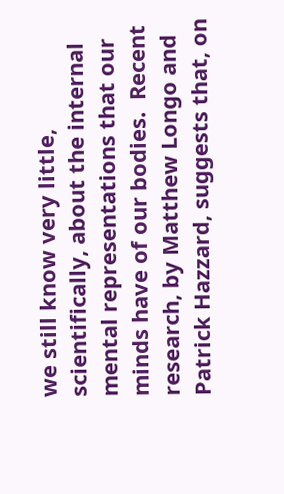we still know very little, scientifically, about the internal mental representations that our minds have of our bodies.  Recent research, by Matthew Longo and Patrick Hazzard, suggests that, on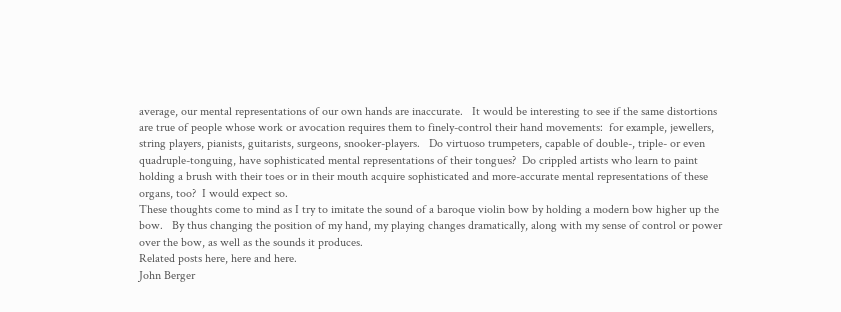average, our mental representations of our own hands are inaccurate.   It would be interesting to see if the same distortions are true of people whose work or avocation requires them to finely-control their hand movements:  for example, jewellers, string players, pianists, guitarists, surgeons, snooker-players.   Do virtuoso trumpeters, capable of double-, triple- or even quadruple-tonguing, have sophisticated mental representations of their tongues?  Do crippled artists who learn to paint holding a brush with their toes or in their mouth acquire sophisticated and more-accurate mental representations of these organs, too?  I would expect so.
These thoughts come to mind as I try to imitate the sound of a baroque violin bow by holding a modern bow higher up the bow.   By thus changing the position of my hand, my playing changes dramatically, along with my sense of control or power over the bow, as well as the sounds it produces.
Related posts here, here and here.
John Berger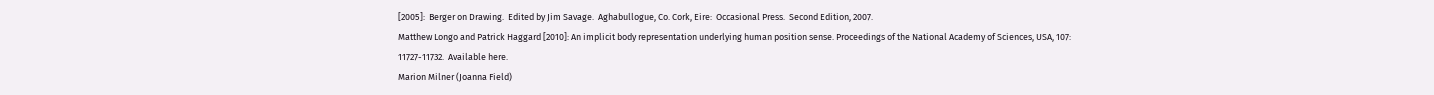[2005]:  Berger on Drawing.  Edited by Jim Savage.  Aghabullogue, Co. Cork, Eire:  Occasional Press.  Second Edition, 2007.
Matthew Longo and Patrick Haggard [2010]: An implicit body representation underlying human position sense. Proceedings of the National Academy of Sciences, USA, 107: 11727-11732.  Available here.
Marion Milner (Joanna Field)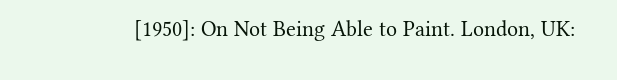[1950]: On Not Being Able to Paint. London, UK: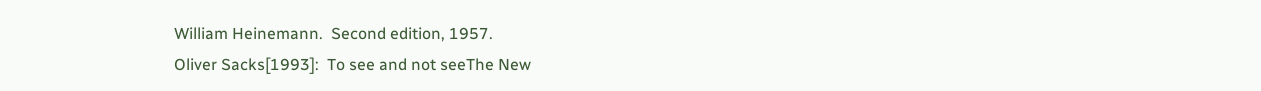William Heinemann.  Second edition, 1957.
Oliver Sacks[1993]:  To see and not seeThe New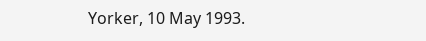Yorker, 10 May 1993.